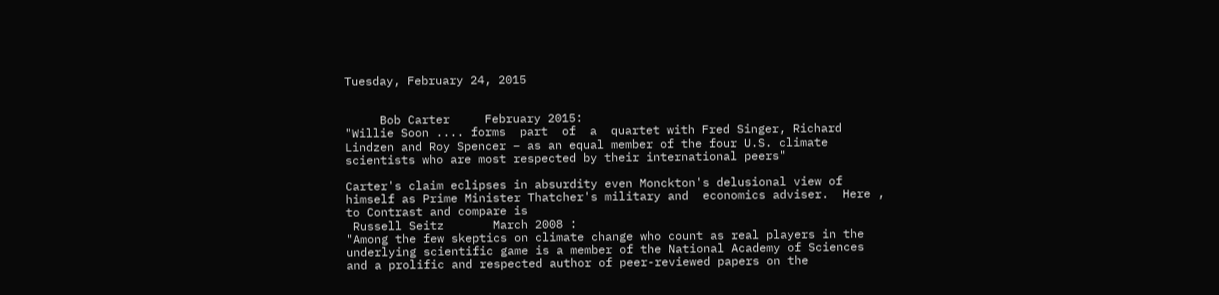Tuesday, February 24, 2015


     Bob Carter     February 2015:
"Willie Soon .... forms  part  of  a  quartet with Fred Singer, Richard Lindzen and Roy Spencer – as an equal member of the four U.S. climate scientists who are most respected by their international peers"

Carter's claim eclipses in absurdity even Monckton's delusional view of himself as Prime Minister Thatcher's military and  economics adviser.  Here , to Contrast and compare is
 Russell Seitz       March 2008 :
"Among the few skeptics on climate change who count as real players in the underlying scientific game is a member of the National Academy of Sciences and a prolific and respected author of peer-reviewed papers on the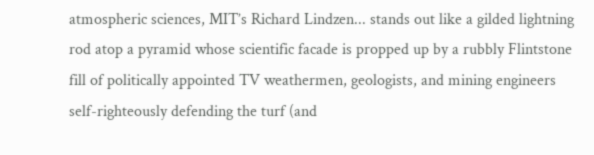atmospheric sciences, MIT’s Richard Lindzen... stands out like a gilded lightning rod atop a pyramid whose scientific facade is propped up by a rubbly Flintstone fill of politically appointed TV weathermen, geologists, and mining engineers self-righteously defending the turf (and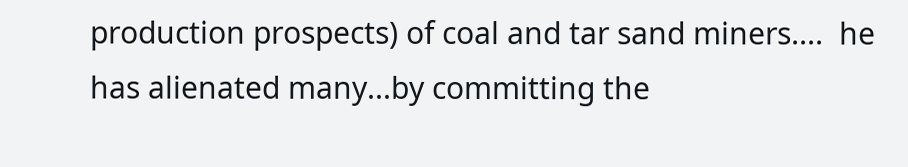production prospects) of coal and tar sand miners....  he has alienated many...by committing the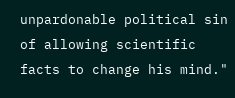unpardonable political sin of allowing scientific facts to change his mind."